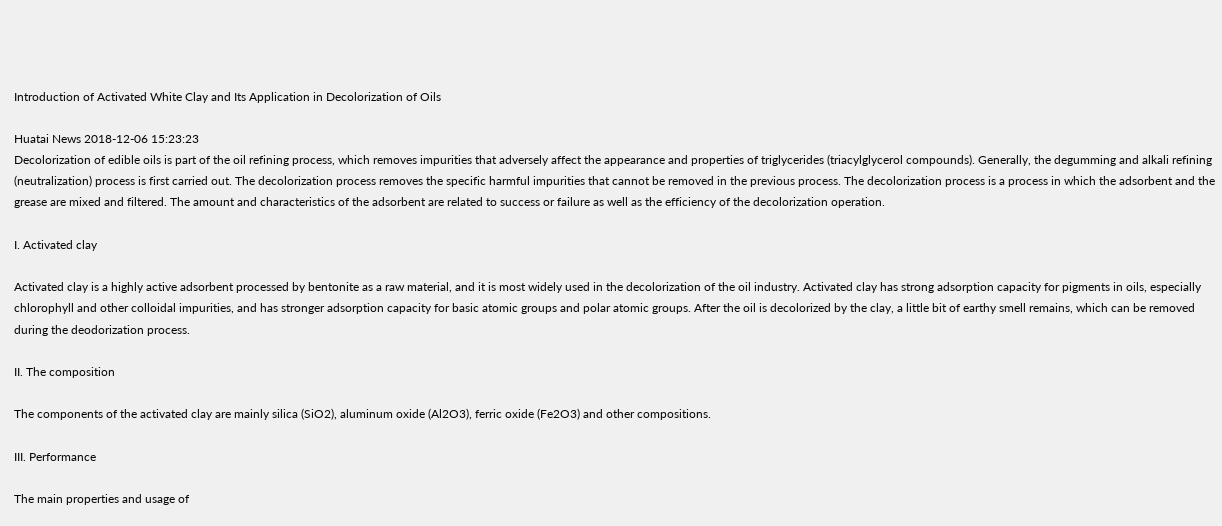Introduction of Activated White Clay and Its Application in Decolorization of Oils

Huatai News 2018-12-06 15:23:23
Decolorization of edible oils is part of the oil refining process, which removes impurities that adversely affect the appearance and properties of triglycerides (triacylglycerol compounds). Generally, the degumming and alkali refining (neutralization) process is first carried out. The decolorization process removes the specific harmful impurities that cannot be removed in the previous process. The decolorization process is a process in which the adsorbent and the grease are mixed and filtered. The amount and characteristics of the adsorbent are related to success or failure as well as the efficiency of the decolorization operation.

I. Activated clay

Activated clay is a highly active adsorbent processed by bentonite as a raw material, and it is most widely used in the decolorization of the oil industry. Activated clay has strong adsorption capacity for pigments in oils, especially chlorophyll and other colloidal impurities, and has stronger adsorption capacity for basic atomic groups and polar atomic groups. After the oil is decolorized by the clay, a little bit of earthy smell remains, which can be removed during the deodorization process.

II. The composition

The components of the activated clay are mainly silica (SiO2), aluminum oxide (Al2O3), ferric oxide (Fe2O3) and other compositions.

III. Performance

The main properties and usage of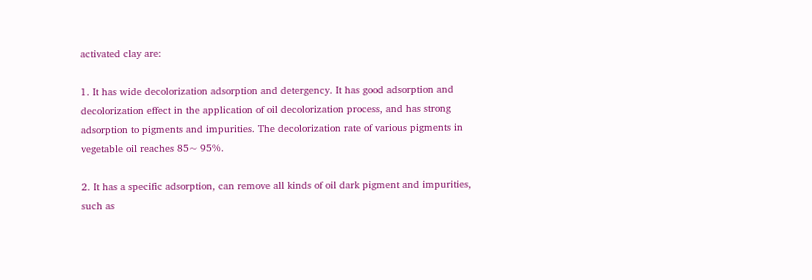activated clay are:

1. It has wide decolorization adsorption and detergency. It has good adsorption and decolorization effect in the application of oil decolorization process, and has strong adsorption to pigments and impurities. The decolorization rate of various pigments in vegetable oil reaches 85~ 95%.

2. It has a specific adsorption, can remove all kinds of oil dark pigment and impurities, such as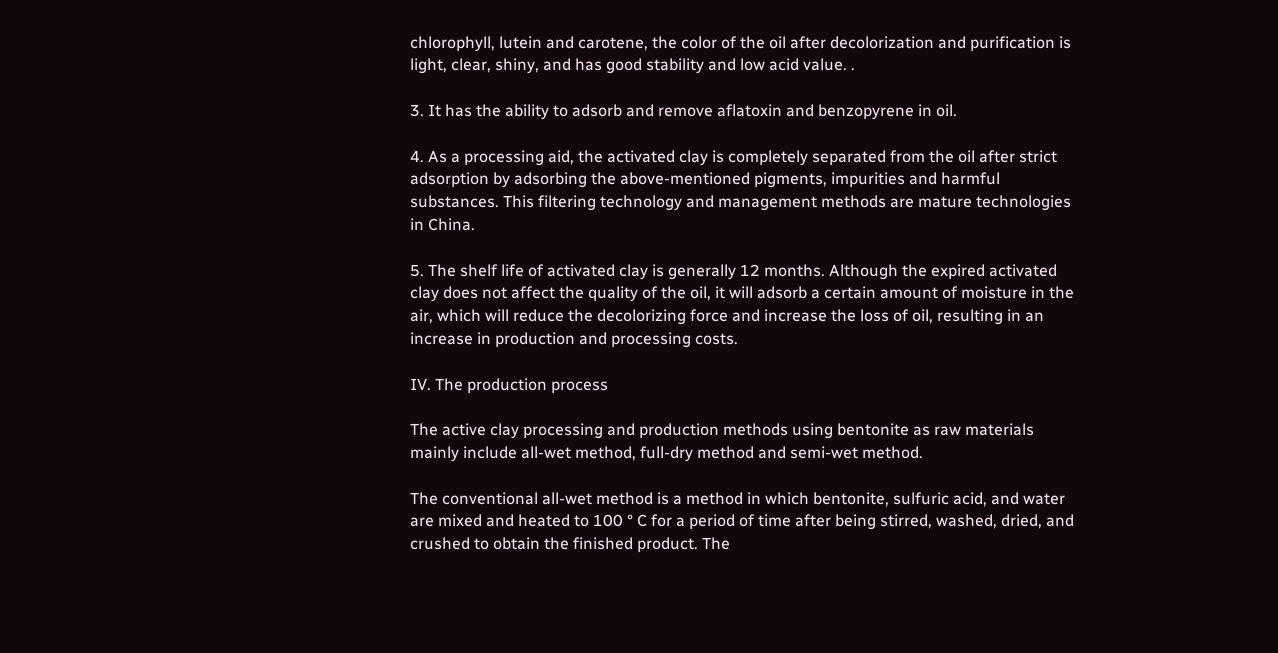chlorophyll, lutein and carotene, the color of the oil after decolorization and purification is light, clear, shiny, and has good stability and low acid value. .

3. It has the ability to adsorb and remove aflatoxin and benzopyrene in oil.

4. As a processing aid, the activated clay is completely separated from the oil after strict adsorption by adsorbing the above-mentioned pigments, impurities and harmful substances. This filtering technology and management methods are mature technologies in China.

5. The shelf life of activated clay is generally 12 months. Although the expired activated clay does not affect the quality of the oil, it will adsorb a certain amount of moisture in the air, which will reduce the decolorizing force and increase the loss of oil, resulting in an increase in production and processing costs.

IV. The production process

The active clay processing and production methods using bentonite as raw materials mainly include all-wet method, full-dry method and semi-wet method.

The conventional all-wet method is a method in which bentonite, sulfuric acid, and water are mixed and heated to 100 ° C for a period of time after being stirred, washed, dried, and crushed to obtain the finished product. The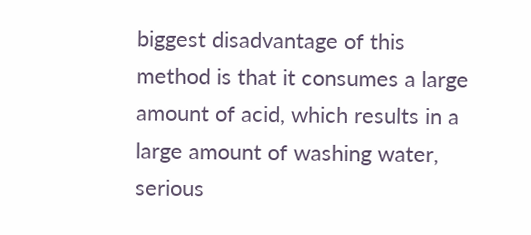biggest disadvantage of this method is that it consumes a large amount of acid, which results in a large amount of washing water, serious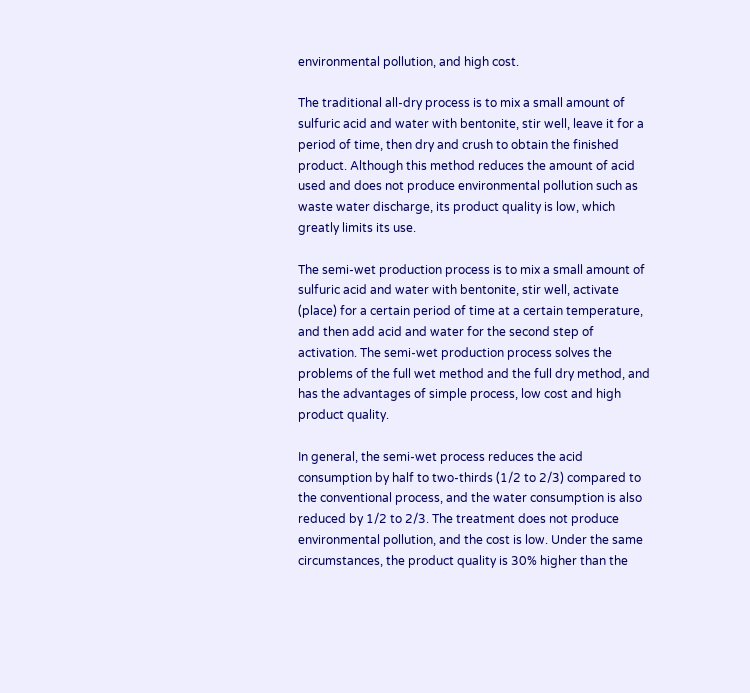environmental pollution, and high cost.

The traditional all-dry process is to mix a small amount of sulfuric acid and water with bentonite, stir well, leave it for a period of time, then dry and crush to obtain the finished product. Although this method reduces the amount of acid used and does not produce environmental pollution such as waste water discharge, its product quality is low, which greatly limits its use.

The semi-wet production process is to mix a small amount of sulfuric acid and water with bentonite, stir well, activate (place) for a certain period of time at a certain temperature, and then add acid and water for the second step of activation. The semi-wet production process solves the problems of the full wet method and the full dry method, and has the advantages of simple process, low cost and high product quality.

In general, the semi-wet process reduces the acid consumption by half to two-thirds (1/2 to 2/3) compared to the conventional process, and the water consumption is also reduced by 1/2 to 2/3. The treatment does not produce environmental pollution, and the cost is low. Under the same circumstances, the product quality is 30% higher than the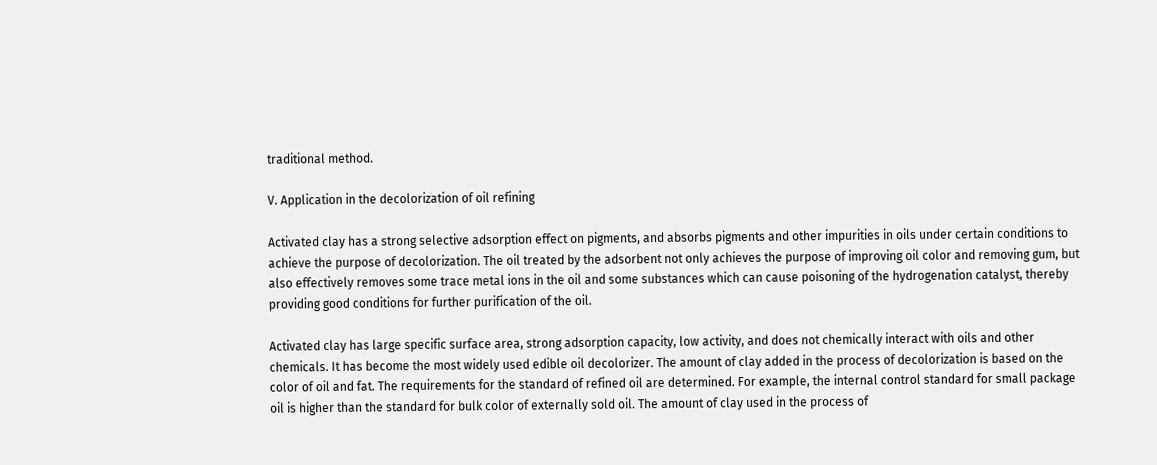traditional method.

V. Application in the decolorization of oil refining

Activated clay has a strong selective adsorption effect on pigments, and absorbs pigments and other impurities in oils under certain conditions to achieve the purpose of decolorization. The oil treated by the adsorbent not only achieves the purpose of improving oil color and removing gum, but also effectively removes some trace metal ions in the oil and some substances which can cause poisoning of the hydrogenation catalyst, thereby providing good conditions for further purification of the oil.

Activated clay has large specific surface area, strong adsorption capacity, low activity, and does not chemically interact with oils and other chemicals. It has become the most widely used edible oil decolorizer. The amount of clay added in the process of decolorization is based on the color of oil and fat. The requirements for the standard of refined oil are determined. For example, the internal control standard for small package oil is higher than the standard for bulk color of externally sold oil. The amount of clay used in the process of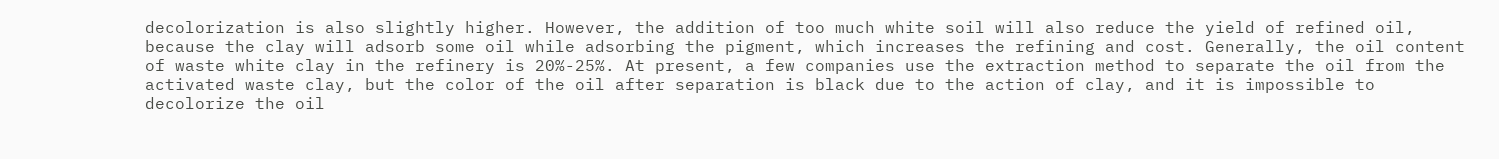decolorization is also slightly higher. However, the addition of too much white soil will also reduce the yield of refined oil, because the clay will adsorb some oil while adsorbing the pigment, which increases the refining and cost. Generally, the oil content of waste white clay in the refinery is 20%-25%. At present, a few companies use the extraction method to separate the oil from the activated waste clay, but the color of the oil after separation is black due to the action of clay, and it is impossible to decolorize the oil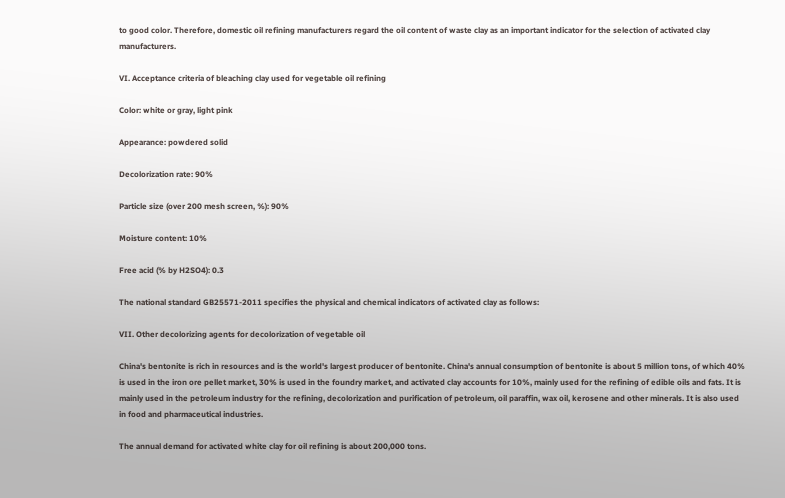to good color. Therefore, domestic oil refining manufacturers regard the oil content of waste clay as an important indicator for the selection of activated clay manufacturers.

VI. Acceptance criteria of bleaching clay used for vegetable oil refining

Color: white or gray, light pink

Appearance: powdered solid

Decolorization rate: 90%

Particle size (over 200 mesh screen, %): 90%

Moisture content: 10%

Free acid (% by H2SO4): 0.3

The national standard GB25571-2011 specifies the physical and chemical indicators of activated clay as follows:

VII. Other decolorizing agents for decolorization of vegetable oil

China's bentonite is rich in resources and is the world's largest producer of bentonite. China's annual consumption of bentonite is about 5 million tons, of which 40% is used in the iron ore pellet market, 30% is used in the foundry market, and activated clay accounts for 10%, mainly used for the refining of edible oils and fats. It is mainly used in the petroleum industry for the refining, decolorization and purification of petroleum, oil paraffin, wax oil, kerosene and other minerals. It is also used in food and pharmaceutical industries.

The annual demand for activated white clay for oil refining is about 200,000 tons.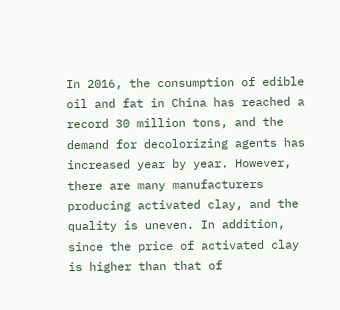In 2016, the consumption of edible oil and fat in China has reached a record 30 million tons, and the demand for decolorizing agents has increased year by year. However, there are many manufacturers producing activated clay, and the quality is uneven. In addition, since the price of activated clay is higher than that of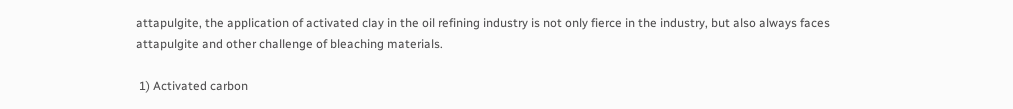attapulgite, the application of activated clay in the oil refining industry is not only fierce in the industry, but also always faces attapulgite and other challenge of bleaching materials.

 1) Activated carbon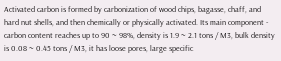Activated carbon is formed by carbonization of wood chips, bagasse, chaff, and hard nut shells, and then chemically or physically activated. Its main component - carbon content reaches up to 90 ~ 98%, density is 1.9 ~ 2.1 tons / M3, bulk density is 0.08 ~ 0.45 tons / M3, it has loose pores, large specific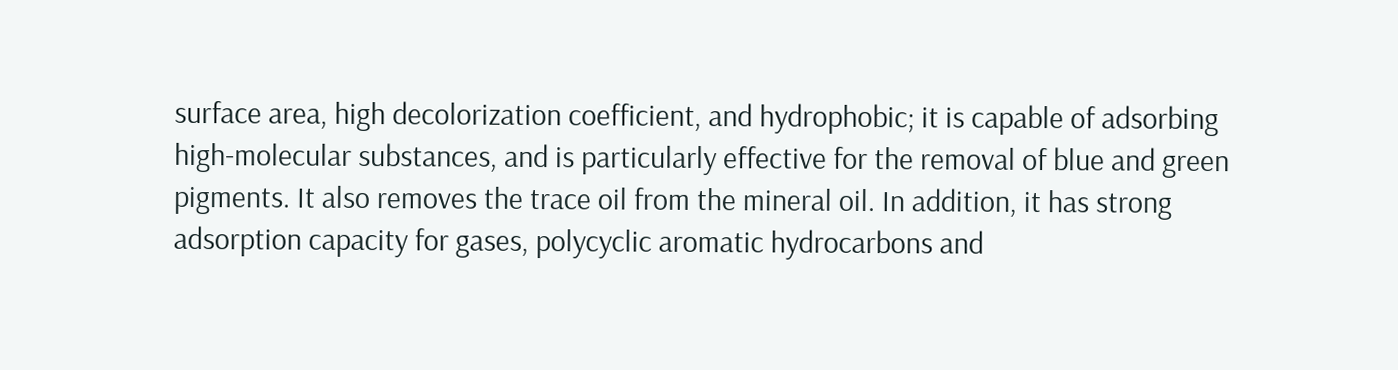surface area, high decolorization coefficient, and hydrophobic; it is capable of adsorbing high-molecular substances, and is particularly effective for the removal of blue and green pigments. It also removes the trace oil from the mineral oil. In addition, it has strong adsorption capacity for gases, polycyclic aromatic hydrocarbons and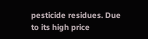pesticide residues. Due to its high price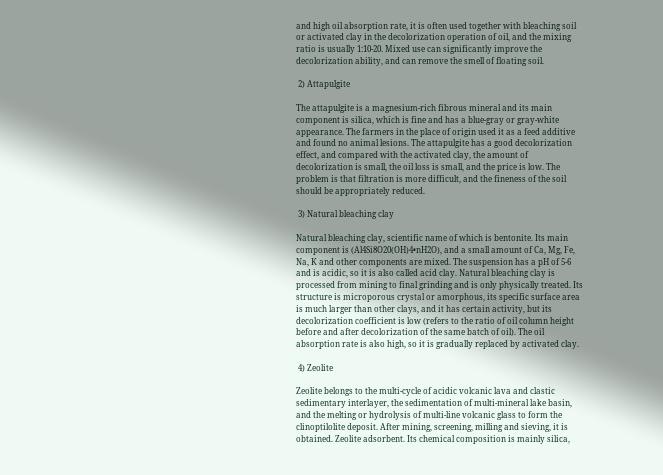and high oil absorption rate, it is often used together with bleaching soil or activated clay in the decolorization operation of oil, and the mixing ratio is usually 1:10-20. Mixed use can significantly improve the decolorization ability, and can remove the smell of floating soil.

 2) Attapulgite

The attapulgite is a magnesium-rich fibrous mineral and its main component is silica, which is fine and has a blue-gray or gray-white appearance. The farmers in the place of origin used it as a feed additive and found no animal lesions. The attapulgite has a good decolorization effect, and compared with the activated clay, the amount of decolorization is small, the oil loss is small, and the price is low. The problem is that filtration is more difficult, and the fineness of the soil should be appropriately reduced.

 3) Natural bleaching clay

Natural bleaching clay, scientific name of which is bentonite. Its main component is (Al4Si8O20(OH)4•nH2O), and a small amount of Ca, Mg, Fe, Na, K and other components are mixed. The suspension has a pH of 5-6 and is acidic, so it is also called acid clay. Natural bleaching clay is processed from mining to final grinding and is only physically treated. Its structure is microporous crystal or amorphous, its specific surface area is much larger than other clays, and it has certain activity, but its decolorization coefficient is low (refers to the ratio of oil column height before and after decolorization of the same batch of oil). The oil absorption rate is also high, so it is gradually replaced by activated clay.

 4) Zeolite

Zeolite belongs to the multi-cycle of acidic volcanic lava and clastic sedimentary interlayer, the sedimentation of multi-mineral lake basin, and the melting or hydrolysis of multi-line volcanic glass to form the clinoptilolite deposit. After mining, screening, milling and sieving, it is obtained. Zeolite adsorbent. Its chemical composition is mainly silica,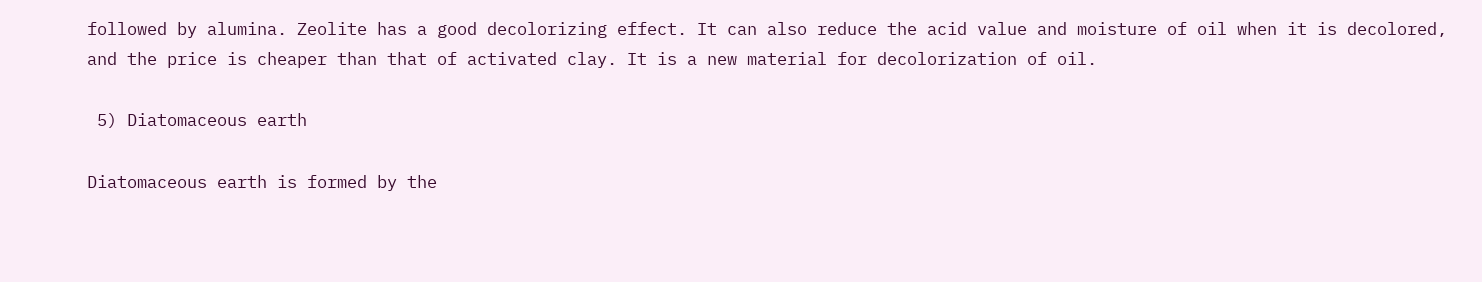followed by alumina. Zeolite has a good decolorizing effect. It can also reduce the acid value and moisture of oil when it is decolored, and the price is cheaper than that of activated clay. It is a new material for decolorization of oil.

 5) Diatomaceous earth

Diatomaceous earth is formed by the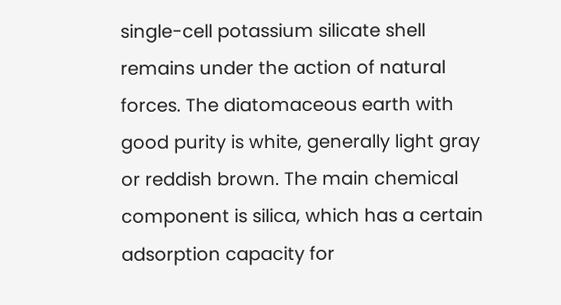single-cell potassium silicate shell remains under the action of natural forces. The diatomaceous earth with good purity is white, generally light gray or reddish brown. The main chemical component is silica, which has a certain adsorption capacity for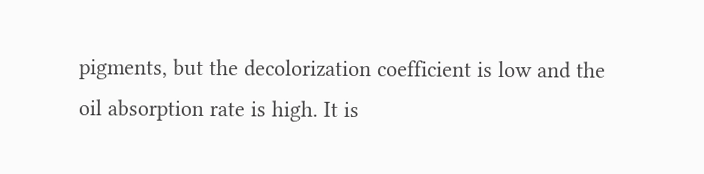pigments, but the decolorization coefficient is low and the oil absorption rate is high. It is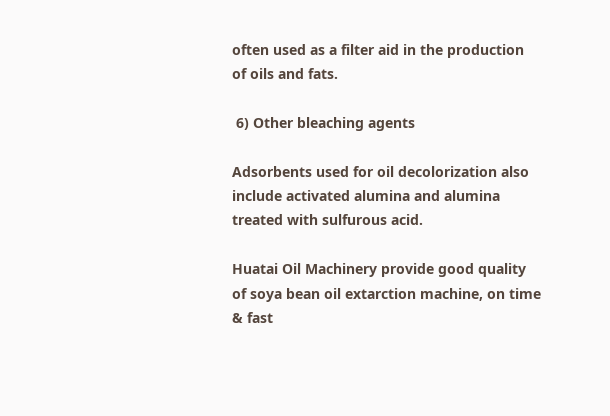often used as a filter aid in the production of oils and fats.

 6) Other bleaching agents

Adsorbents used for oil decolorization also include activated alumina and alumina treated with sulfurous acid.

Huatai Oil Machinery provide good quality of soya bean oil extarction machine, on time & fast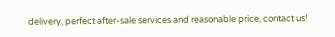delivery, perfect after-sale services and reasonable price, contact us!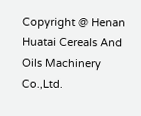Copyright @ Henan Huatai Cereals And Oils Machinery Co.,Ltd.